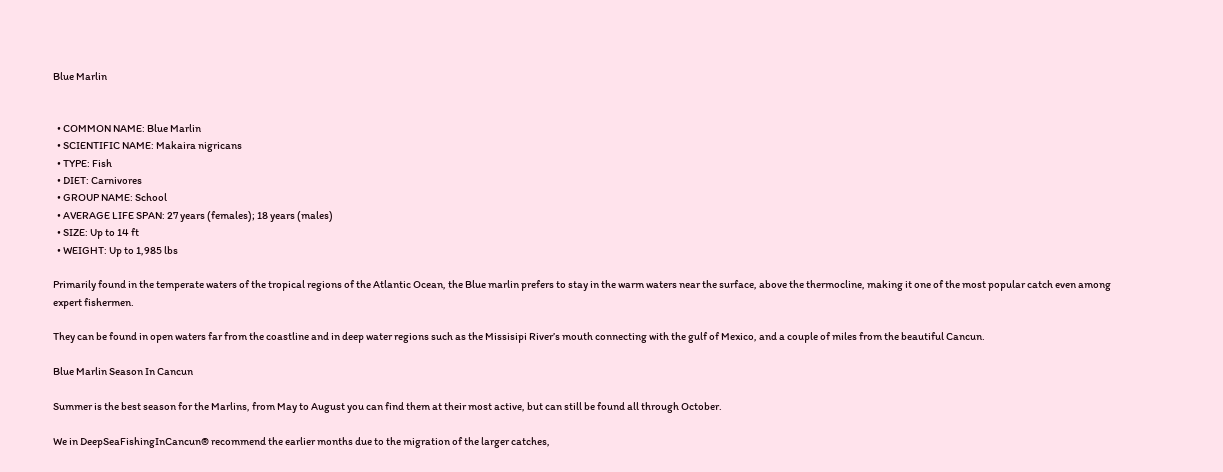Blue Marlin


  • COMMON NAME: Blue Marlin
  • SCIENTIFIC NAME: Makaira nigricans
  • TYPE: Fish
  • DIET: Carnivores
  • GROUP NAME: School
  • AVERAGE LIFE SPAN: 27 years (females); 18 years (males)
  • SIZE: Up to 14 ft
  • WEIGHT: Up to 1,985 lbs

Primarily found in the temperate waters of the tropical regions of the Atlantic Ocean, the Blue marlin prefers to stay in the warm waters near the surface, above the thermocline, making it one of the most popular catch even among expert fishermen.

They can be found in open waters far from the coastline and in deep water regions such as the Missisipi River’s mouth connecting with the gulf of Mexico, and a couple of miles from the beautiful Cancun.

Blue Marlin Season In Cancun

Summer is the best season for the Marlins, from May to August you can find them at their most active, but can still be found all through October.

We in DeepSeaFishingInCancun® recommend the earlier months due to the migration of the larger catches,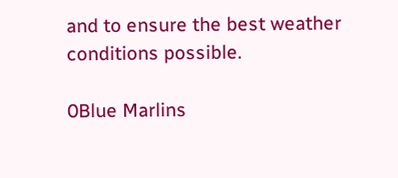and to ensure the best weather conditions possible.

0Blue Marlins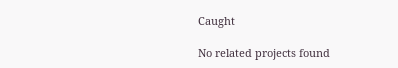Caught

No related projects found